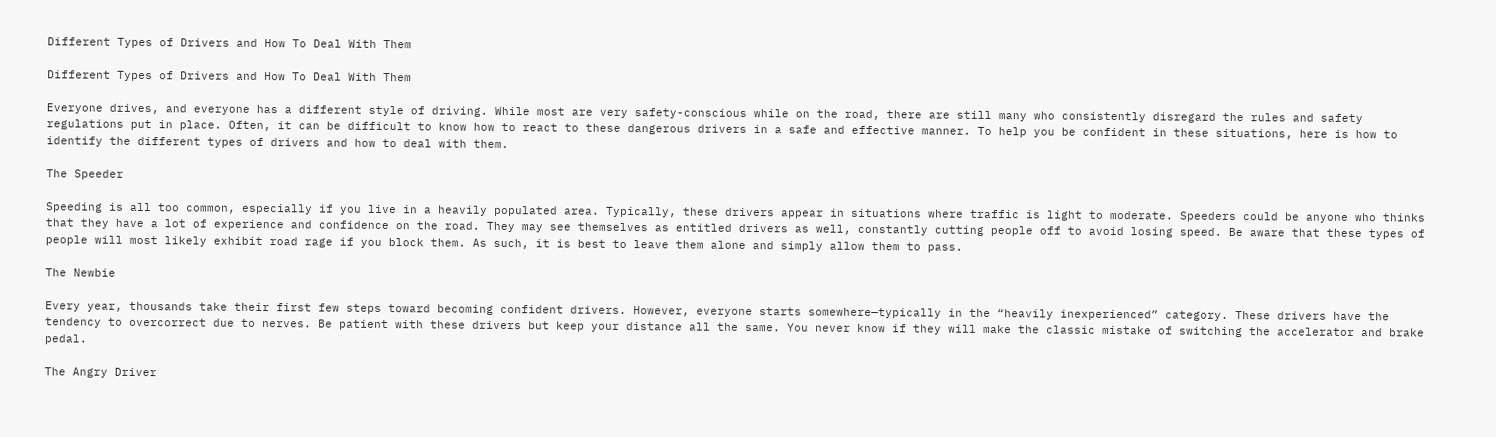Different Types of Drivers and How To Deal With Them

Different Types of Drivers and How To Deal With Them

Everyone drives, and everyone has a different style of driving. While most are very safety-conscious while on the road, there are still many who consistently disregard the rules and safety regulations put in place. Often, it can be difficult to know how to react to these dangerous drivers in a safe and effective manner. To help you be confident in these situations, here is how to identify the different types of drivers and how to deal with them.

The Speeder

Speeding is all too common, especially if you live in a heavily populated area. Typically, these drivers appear in situations where traffic is light to moderate. Speeders could be anyone who thinks that they have a lot of experience and confidence on the road. They may see themselves as entitled drivers as well, constantly cutting people off to avoid losing speed. Be aware that these types of people will most likely exhibit road rage if you block them. As such, it is best to leave them alone and simply allow them to pass.

The Newbie

Every year, thousands take their first few steps toward becoming confident drivers. However, everyone starts somewhere—typically in the “heavily inexperienced” category. These drivers have the tendency to overcorrect due to nerves. Be patient with these drivers but keep your distance all the same. You never know if they will make the classic mistake of switching the accelerator and brake pedal.

The Angry Driver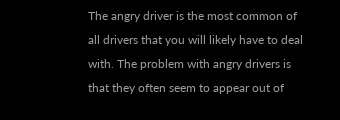The angry driver is the most common of all drivers that you will likely have to deal with. The problem with angry drivers is that they often seem to appear out of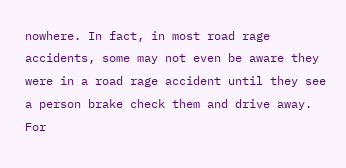nowhere. In fact, in most road rage accidents, some may not even be aware they were in a road rage accident until they see a person brake check them and drive away. For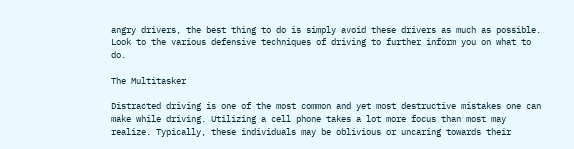angry drivers, the best thing to do is simply avoid these drivers as much as possible. Look to the various defensive techniques of driving to further inform you on what to do.

The Multitasker

Distracted driving is one of the most common and yet most destructive mistakes one can make while driving. Utilizing a cell phone takes a lot more focus than most may realize. Typically, these individuals may be oblivious or uncaring towards their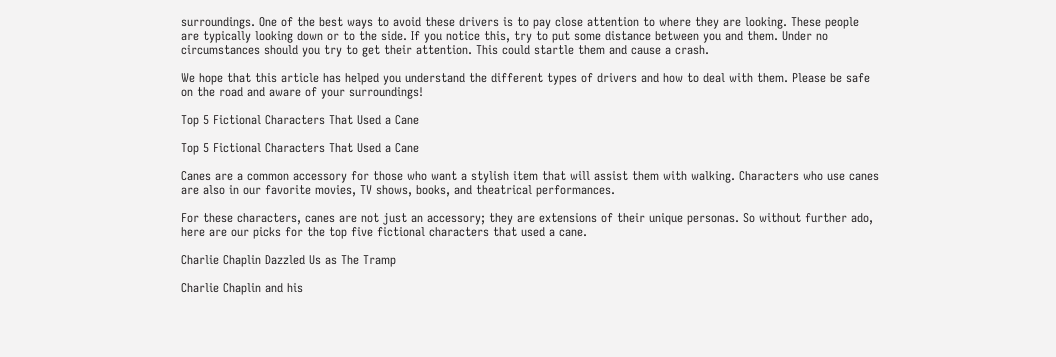surroundings. One of the best ways to avoid these drivers is to pay close attention to where they are looking. These people are typically looking down or to the side. If you notice this, try to put some distance between you and them. Under no circumstances should you try to get their attention. This could startle them and cause a crash.

We hope that this article has helped you understand the different types of drivers and how to deal with them. Please be safe on the road and aware of your surroundings!

Top 5 Fictional Characters That Used a Cane

Top 5 Fictional Characters That Used a Cane

Canes are a common accessory for those who want a stylish item that will assist them with walking. Characters who use canes are also in our favorite movies, TV shows, books, and theatrical performances.

For these characters, canes are not just an accessory; they are extensions of their unique personas. So without further ado, here are our picks for the top five fictional characters that used a cane.

Charlie Chaplin Dazzled Us as The Tramp

Charlie Chaplin and his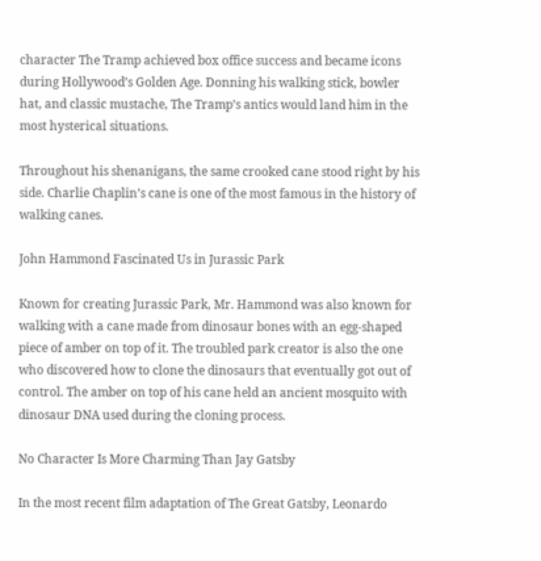character The Tramp achieved box office success and became icons during Hollywood’s Golden Age. Donning his walking stick, bowler hat, and classic mustache, The Tramp’s antics would land him in the most hysterical situations.

Throughout his shenanigans, the same crooked cane stood right by his side. Charlie Chaplin’s cane is one of the most famous in the history of walking canes.

John Hammond Fascinated Us in Jurassic Park

Known for creating Jurassic Park, Mr. Hammond was also known for walking with a cane made from dinosaur bones with an egg-shaped piece of amber on top of it. The troubled park creator is also the one who discovered how to clone the dinosaurs that eventually got out of control. The amber on top of his cane held an ancient mosquito with dinosaur DNA used during the cloning process.

No Character Is More Charming Than Jay Gatsby

In the most recent film adaptation of The Great Gatsby, Leonardo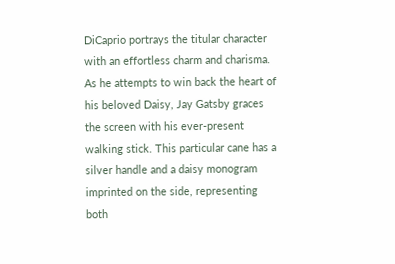DiCaprio portrays the titular character with an effortless charm and charisma. As he attempts to win back the heart of his beloved Daisy, Jay Gatsby graces the screen with his ever-present walking stick. This particular cane has a silver handle and a daisy monogram imprinted on the side, representing both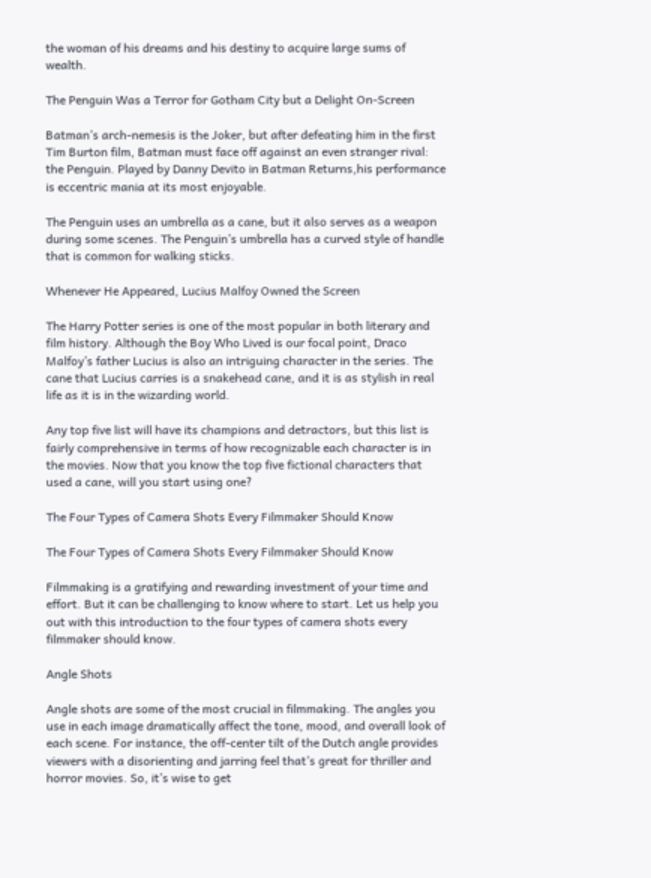the woman of his dreams and his destiny to acquire large sums of wealth.

The Penguin Was a Terror for Gotham City but a Delight On-Screen

Batman’s arch-nemesis is the Joker, but after defeating him in the first Tim Burton film, Batman must face off against an even stranger rival: the Penguin. Played by Danny Devito in Batman Returns,his performance is eccentric mania at its most enjoyable.

The Penguin uses an umbrella as a cane, but it also serves as a weapon during some scenes. The Penguin’s umbrella has a curved style of handle that is common for walking sticks.

Whenever He Appeared, Lucius Malfoy Owned the Screen

The Harry Potter series is one of the most popular in both literary and film history. Although the Boy Who Lived is our focal point, Draco Malfoy’s father Lucius is also an intriguing character in the series. The cane that Lucius carries is a snakehead cane, and it is as stylish in real life as it is in the wizarding world.

Any top five list will have its champions and detractors, but this list is fairly comprehensive in terms of how recognizable each character is in the movies. Now that you know the top five fictional characters that used a cane, will you start using one?

The Four Types of Camera Shots Every Filmmaker Should Know

The Four Types of Camera Shots Every Filmmaker Should Know

Filmmaking is a gratifying and rewarding investment of your time and effort. But it can be challenging to know where to start. Let us help you out with this introduction to the four types of camera shots every filmmaker should know.

Angle Shots

Angle shots are some of the most crucial in filmmaking. The angles you use in each image dramatically affect the tone, mood, and overall look of each scene. For instance, the off-center tilt of the Dutch angle provides viewers with a disorienting and jarring feel that’s great for thriller and horror movies. So, it’s wise to get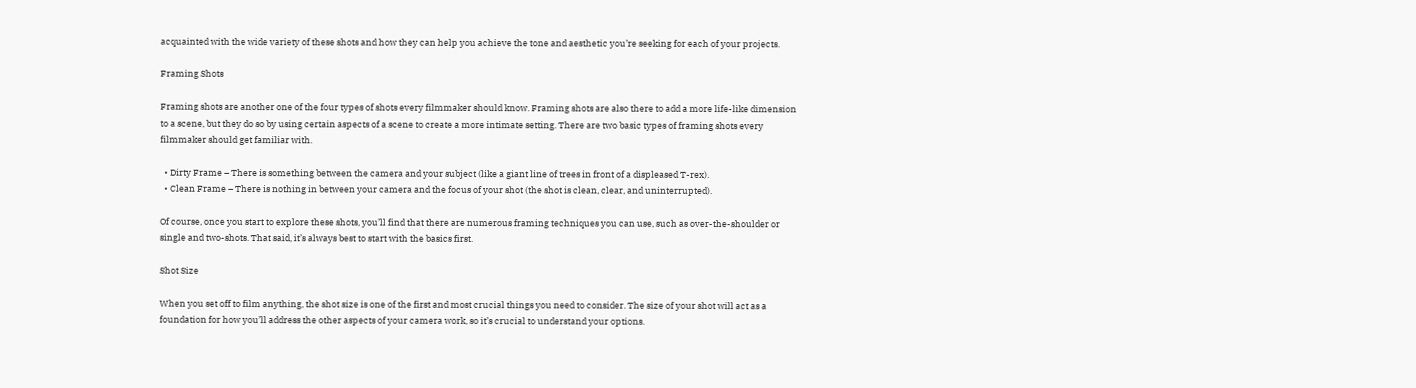acquainted with the wide variety of these shots and how they can help you achieve the tone and aesthetic you’re seeking for each of your projects.

Framing Shots

Framing shots are another one of the four types of shots every filmmaker should know. Framing shots are also there to add a more life-like dimension to a scene, but they do so by using certain aspects of a scene to create a more intimate setting. There are two basic types of framing shots every filmmaker should get familiar with.

  • Dirty Frame – There is something between the camera and your subject (like a giant line of trees in front of a displeased T-rex).
  • Clean Frame – There is nothing in between your camera and the focus of your shot (the shot is clean, clear, and uninterrupted).

Of course, once you start to explore these shots, you’ll find that there are numerous framing techniques you can use, such as over-the-shoulder or single and two-shots. That said, it’s always best to start with the basics first.

Shot Size

When you set off to film anything, the shot size is one of the first and most crucial things you need to consider. The size of your shot will act as a foundation for how you’ll address the other aspects of your camera work, so it’s crucial to understand your options.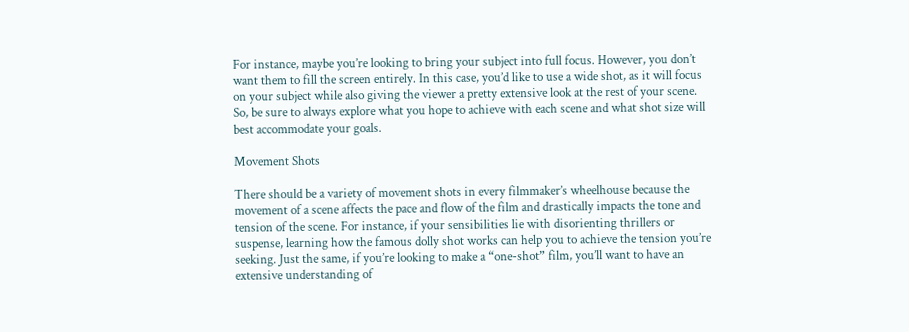For instance, maybe you’re looking to bring your subject into full focus. However, you don’t want them to fill the screen entirely. In this case, you’d like to use a wide shot, as it will focus on your subject while also giving the viewer a pretty extensive look at the rest of your scene. So, be sure to always explore what you hope to achieve with each scene and what shot size will best accommodate your goals.

Movement Shots

There should be a variety of movement shots in every filmmaker’s wheelhouse because the movement of a scene affects the pace and flow of the film and drastically impacts the tone and tension of the scene. For instance, if your sensibilities lie with disorienting thrillers or suspense, learning how the famous dolly shot works can help you to achieve the tension you’re seeking. Just the same, if you’re looking to make a “one-shot” film, you’ll want to have an extensive understanding of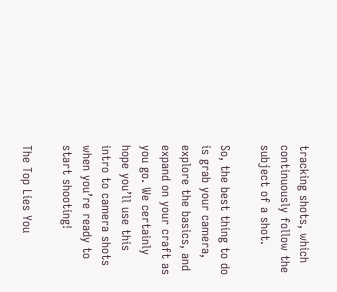tracking shots, which continuously follow the subject of a shot.

So, the best thing to do is grab your camera, explore the basics, and expand on your craft as you go. We certainly hope you’ll use this intro to camera shots when you’re ready to start shooting!

The Top Lies You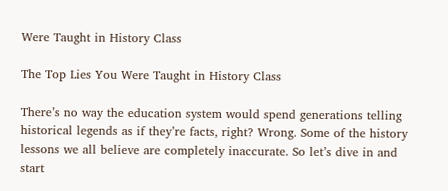Were Taught in History Class

The Top Lies You Were Taught in History Class

There’s no way the education system would spend generations telling historical legends as if they’re facts, right? Wrong. Some of the history lessons we all believe are completely inaccurate. So let’s dive in and start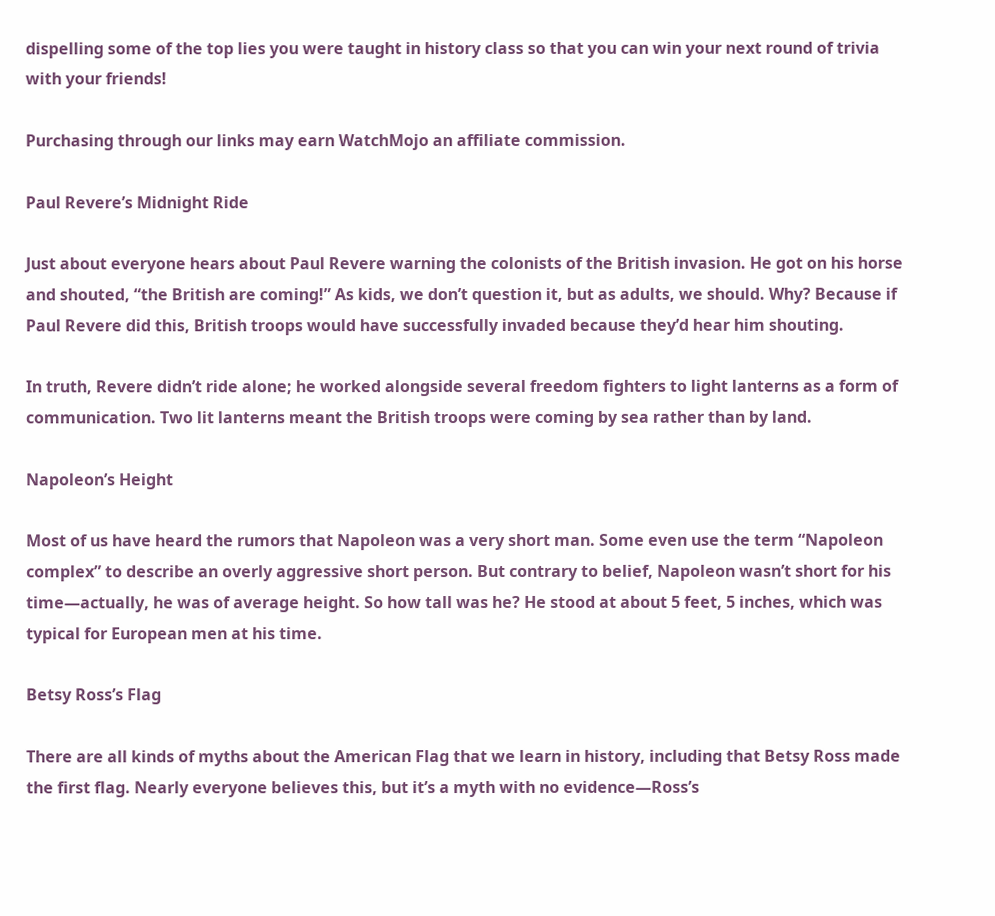dispelling some of the top lies you were taught in history class so that you can win your next round of trivia with your friends!

Purchasing through our links may earn WatchMojo an affiliate commission.

Paul Revere’s Midnight Ride

Just about everyone hears about Paul Revere warning the colonists of the British invasion. He got on his horse and shouted, “the British are coming!” As kids, we don’t question it, but as adults, we should. Why? Because if Paul Revere did this, British troops would have successfully invaded because they’d hear him shouting.

In truth, Revere didn’t ride alone; he worked alongside several freedom fighters to light lanterns as a form of communication. Two lit lanterns meant the British troops were coming by sea rather than by land.

Napoleon’s Height

Most of us have heard the rumors that Napoleon was a very short man. Some even use the term “Napoleon complex” to describe an overly aggressive short person. But contrary to belief, Napoleon wasn’t short for his time—actually, he was of average height. So how tall was he? He stood at about 5 feet, 5 inches, which was typical for European men at his time.

Betsy Ross’s Flag

There are all kinds of myths about the American Flag that we learn in history, including that Betsy Ross made the first flag. Nearly everyone believes this, but it’s a myth with no evidence—Ross’s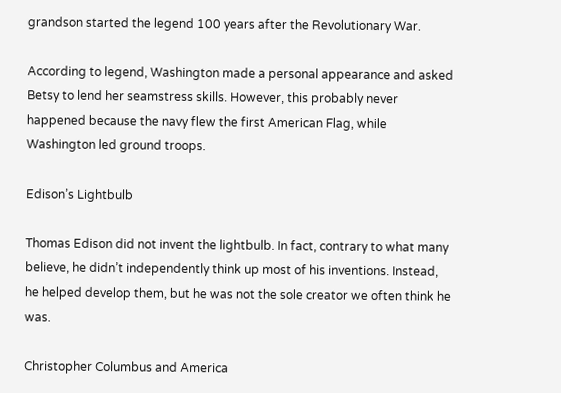grandson started the legend 100 years after the Revolutionary War.

According to legend, Washington made a personal appearance and asked Betsy to lend her seamstress skills. However, this probably never happened because the navy flew the first American Flag, while Washington led ground troops.

Edison’s Lightbulb

Thomas Edison did not invent the lightbulb. In fact, contrary to what many believe, he didn’t independently think up most of his inventions. Instead, he helped develop them, but he was not the sole creator we often think he was.

Christopher Columbus and America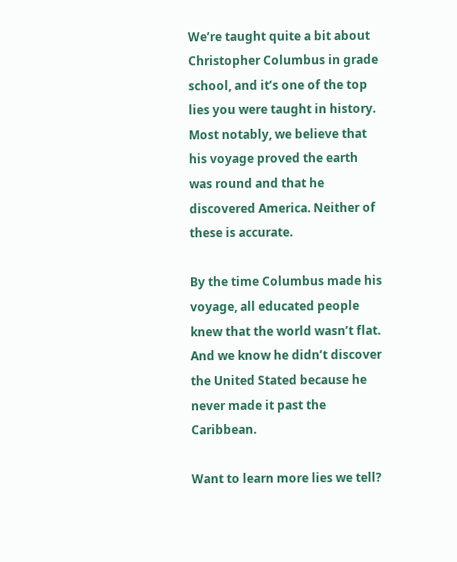We’re taught quite a bit about Christopher Columbus in grade school, and it’s one of the top lies you were taught in history. Most notably, we believe that his voyage proved the earth was round and that he discovered America. Neither of these is accurate.

By the time Columbus made his voyage, all educated people knew that the world wasn’t flat. And we know he didn’t discover the United Stated because he never made it past the Caribbean.

Want to learn more lies we tell?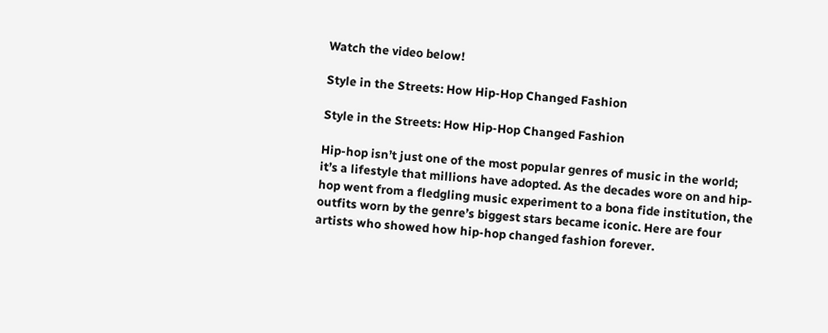Watch the video below!

Style in the Streets: How Hip-Hop Changed Fashion

Style in the Streets: How Hip-Hop Changed Fashion

Hip-hop isn’t just one of the most popular genres of music in the world; it’s a lifestyle that millions have adopted. As the decades wore on and hip-hop went from a fledgling music experiment to a bona fide institution, the outfits worn by the genre’s biggest stars became iconic. Here are four artists who showed how hip-hop changed fashion forever.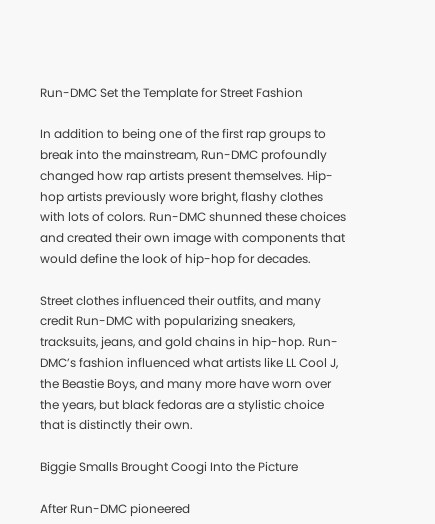Run-DMC Set the Template for Street Fashion

In addition to being one of the first rap groups to break into the mainstream, Run-DMC profoundly changed how rap artists present themselves. Hip-hop artists previously wore bright, flashy clothes with lots of colors. Run-DMC shunned these choices and created their own image with components that would define the look of hip-hop for decades.

Street clothes influenced their outfits, and many credit Run-DMC with popularizing sneakers, tracksuits, jeans, and gold chains in hip-hop. Run-DMC’s fashion influenced what artists like LL Cool J, the Beastie Boys, and many more have worn over the years, but black fedoras are a stylistic choice that is distinctly their own.

Biggie Smalls Brought Coogi Into the Picture

After Run-DMC pioneered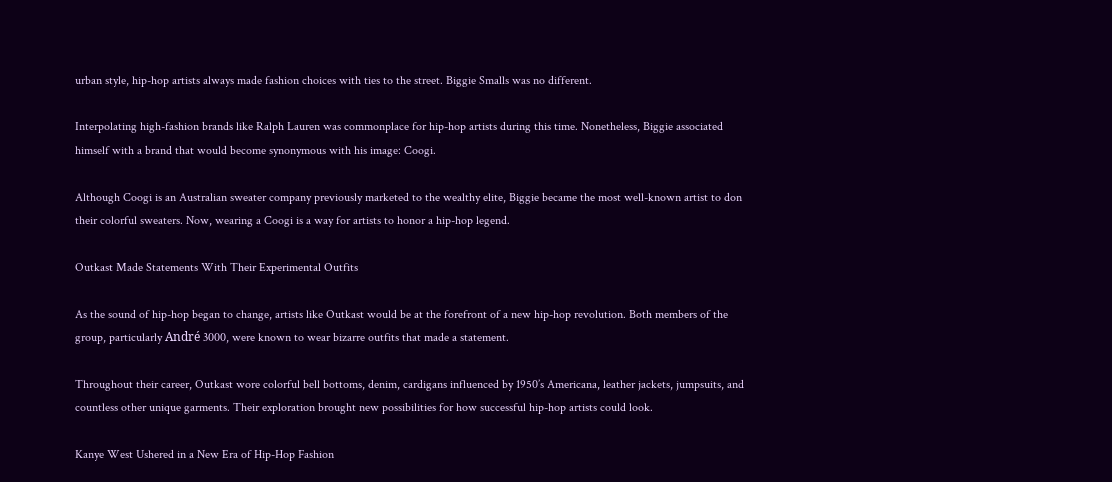urban style, hip-hop artists always made fashion choices with ties to the street. Biggie Smalls was no different.

Interpolating high-fashion brands like Ralph Lauren was commonplace for hip-hop artists during this time. Nonetheless, Biggie associated himself with a brand that would become synonymous with his image: Coogi.

Although Coogi is an Australian sweater company previously marketed to the wealthy elite, Biggie became the most well-known artist to don their colorful sweaters. Now, wearing a Coogi is a way for artists to honor a hip-hop legend.

Outkast Made Statements With Their Experimental Outfits

As the sound of hip-hop began to change, artists like Outkast would be at the forefront of a new hip-hop revolution. Both members of the group, particularly André 3000, were known to wear bizarre outfits that made a statement.

Throughout their career, Outkast wore colorful bell bottoms, denim, cardigans influenced by 1950’s Americana, leather jackets, jumpsuits, and countless other unique garments. Their exploration brought new possibilities for how successful hip-hop artists could look.

Kanye West Ushered in a New Era of Hip-Hop Fashion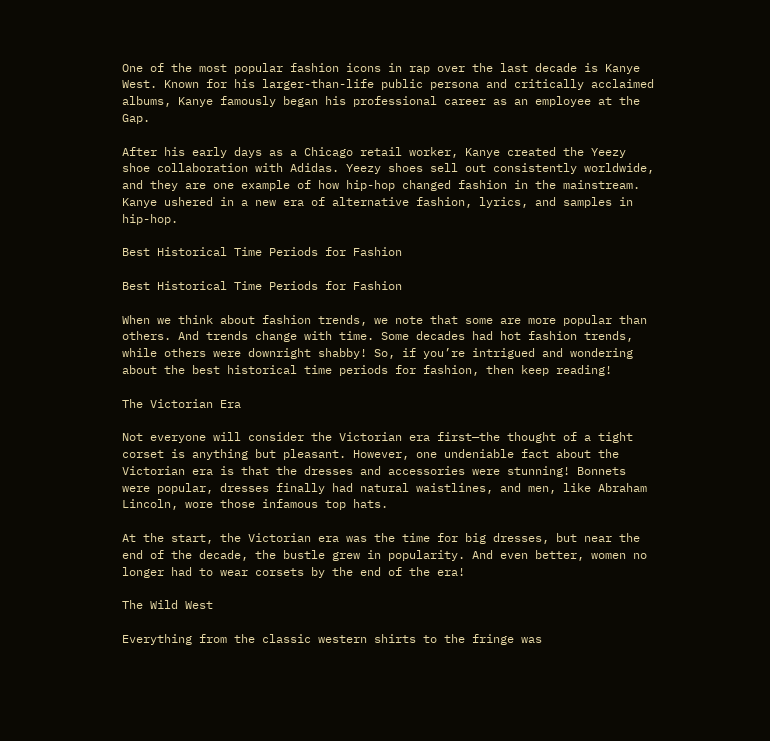One of the most popular fashion icons in rap over the last decade is Kanye West. Known for his larger-than-life public persona and critically acclaimed albums, Kanye famously began his professional career as an employee at the Gap.

After his early days as a Chicago retail worker, Kanye created the Yeezy shoe collaboration with Adidas. Yeezy shoes sell out consistently worldwide, and they are one example of how hip-hop changed fashion in the mainstream. Kanye ushered in a new era of alternative fashion, lyrics, and samples in hip-hop.

Best Historical Time Periods for Fashion

Best Historical Time Periods for Fashion

When we think about fashion trends, we note that some are more popular than others. And trends change with time. Some decades had hot fashion trends, while others were downright shabby! So, if you’re intrigued and wondering about the best historical time periods for fashion, then keep reading!

The Victorian Era

Not everyone will consider the Victorian era first—the thought of a tight corset is anything but pleasant. However, one undeniable fact about the Victorian era is that the dresses and accessories were stunning! Bonnets were popular, dresses finally had natural waistlines, and men, like Abraham Lincoln, wore those infamous top hats.

At the start, the Victorian era was the time for big dresses, but near the end of the decade, the bustle grew in popularity. And even better, women no longer had to wear corsets by the end of the era!

The Wild West

Everything from the classic western shirts to the fringe was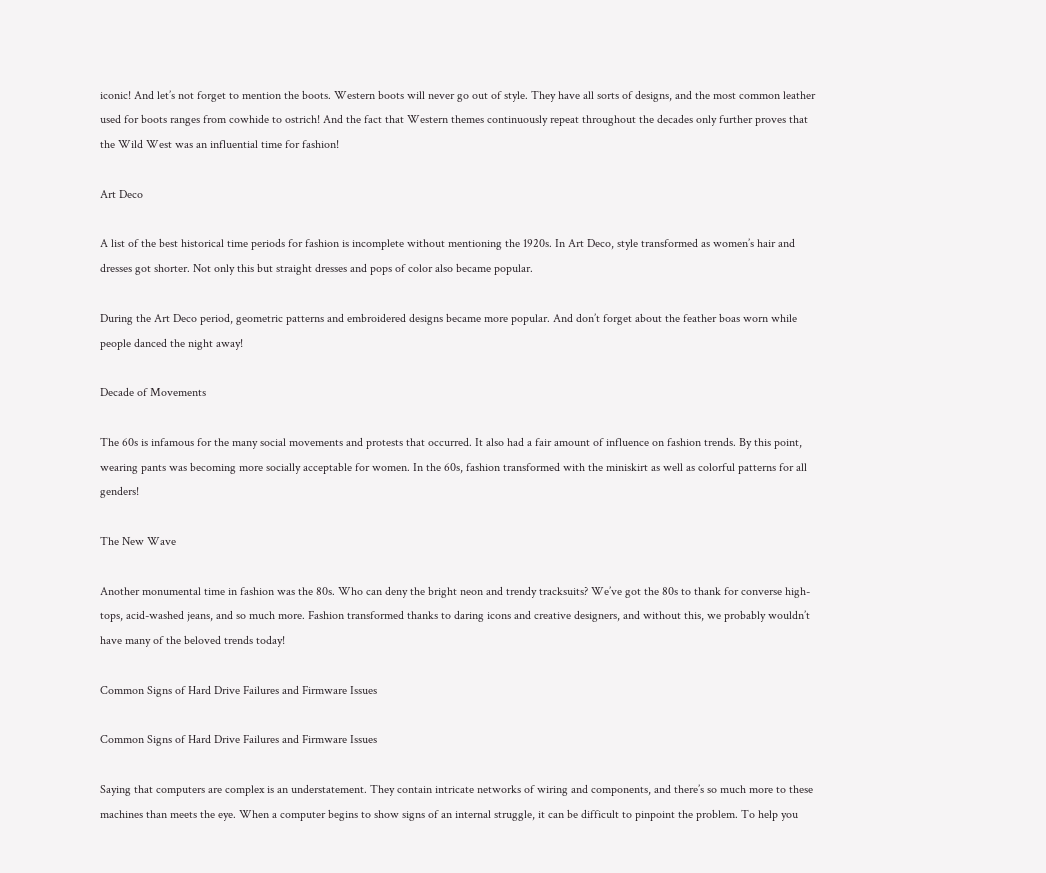iconic! And let’s not forget to mention the boots. Western boots will never go out of style. They have all sorts of designs, and the most common leather used for boots ranges from cowhide to ostrich! And the fact that Western themes continuously repeat throughout the decades only further proves that the Wild West was an influential time for fashion!

Art Deco

A list of the best historical time periods for fashion is incomplete without mentioning the 1920s. In Art Deco, style transformed as women’s hair and dresses got shorter. Not only this but straight dresses and pops of color also became popular.

During the Art Deco period, geometric patterns and embroidered designs became more popular. And don’t forget about the feather boas worn while people danced the night away!

Decade of Movements

The 60s is infamous for the many social movements and protests that occurred. It also had a fair amount of influence on fashion trends. By this point, wearing pants was becoming more socially acceptable for women. In the 60s, fashion transformed with the miniskirt as well as colorful patterns for all genders!

The New Wave

Another monumental time in fashion was the 80s. Who can deny the bright neon and trendy tracksuits? We’ve got the 80s to thank for converse high-tops, acid-washed jeans, and so much more. Fashion transformed thanks to daring icons and creative designers, and without this, we probably wouldn’t have many of the beloved trends today!

Common Signs of Hard Drive Failures and Firmware Issues

Common Signs of Hard Drive Failures and Firmware Issues

Saying that computers are complex is an understatement. They contain intricate networks of wiring and components, and there’s so much more to these machines than meets the eye. When a computer begins to show signs of an internal struggle, it can be difficult to pinpoint the problem. To help you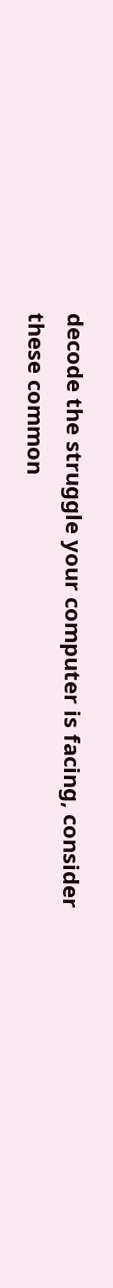decode the struggle your computer is facing, consider these common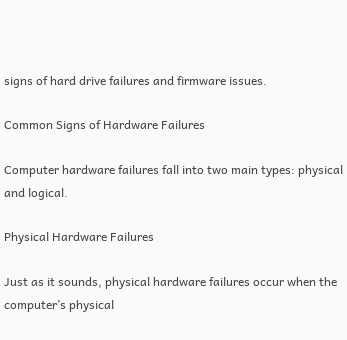signs of hard drive failures and firmware issues.

Common Signs of Hardware Failures

Computer hardware failures fall into two main types: physical and logical.

Physical Hardware Failures

Just as it sounds, physical hardware failures occur when the computer’s physical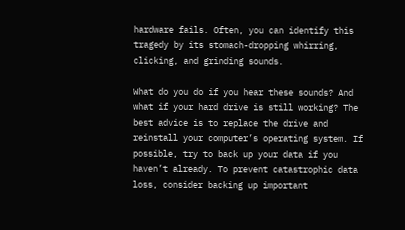hardware fails. Often, you can identify this tragedy by its stomach-dropping whirring, clicking, and grinding sounds.

What do you do if you hear these sounds? And what if your hard drive is still working? The best advice is to replace the drive and reinstall your computer’s operating system. If possible, try to back up your data if you haven’t already. To prevent catastrophic data loss, consider backing up important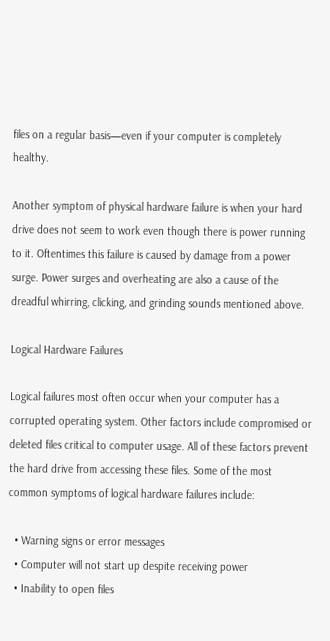files on a regular basis—even if your computer is completely healthy.

Another symptom of physical hardware failure is when your hard drive does not seem to work even though there is power running to it. Oftentimes this failure is caused by damage from a power surge. Power surges and overheating are also a cause of the dreadful whirring, clicking, and grinding sounds mentioned above.

Logical Hardware Failures

Logical failures most often occur when your computer has a corrupted operating system. Other factors include compromised or deleted files critical to computer usage. All of these factors prevent the hard drive from accessing these files. Some of the most common symptoms of logical hardware failures include:

  • Warning signs or error messages
  • Computer will not start up despite receiving power
  • Inability to open files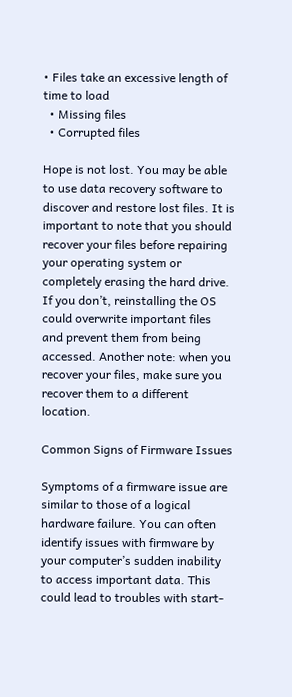• Files take an excessive length of time to load
  • Missing files
  • Corrupted files

Hope is not lost. You may be able to use data recovery software to discover and restore lost files. It is important to note that you should recover your files before repairing your operating system or completely erasing the hard drive. If you don’t, reinstalling the OS could overwrite important files and prevent them from being accessed. Another note: when you recover your files, make sure you recover them to a different location.

Common Signs of Firmware Issues

Symptoms of a firmware issue are similar to those of a logical hardware failure. You can often identify issues with firmware by your computer’s sudden inability to access important data. This could lead to troubles with start-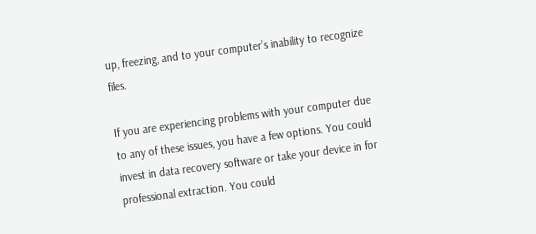up, freezing, and to your computer’s inability to recognize files.

If you are experiencing problems with your computer due to any of these issues, you have a few options. You could invest in data recovery software or take your device in for professional extraction. You could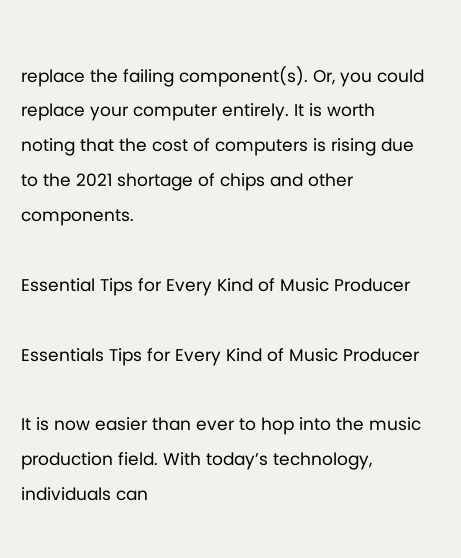replace the failing component(s). Or, you could replace your computer entirely. It is worth noting that the cost of computers is rising due to the 2021 shortage of chips and other components.

Essential Tips for Every Kind of Music Producer

Essentials Tips for Every Kind of Music Producer

It is now easier than ever to hop into the music production field. With today’s technology, individuals can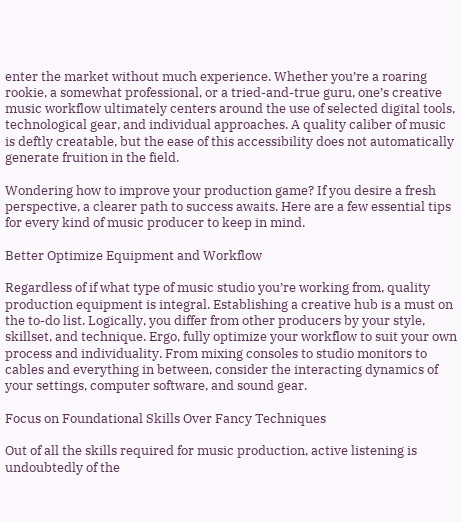enter the market without much experience. Whether you’re a roaring rookie, a somewhat professional, or a tried-and-true guru, one’s creative music workflow ultimately centers around the use of selected digital tools, technological gear, and individual approaches. A quality caliber of music is deftly creatable, but the ease of this accessibility does not automatically generate fruition in the field.

Wondering how to improve your production game? If you desire a fresh perspective, a clearer path to success awaits. Here are a few essential tips for every kind of music producer to keep in mind.

Better Optimize Equipment and Workflow

Regardless of if what type of music studio you’re working from, quality production equipment is integral. Establishing a creative hub is a must on the to-do list. Logically, you differ from other producers by your style, skillset, and technique. Ergo, fully optimize your workflow to suit your own process and individuality. From mixing consoles to studio monitors to cables and everything in between, consider the interacting dynamics of your settings, computer software, and sound gear.

Focus on Foundational Skills Over Fancy Techniques

Out of all the skills required for music production, active listening is undoubtedly of the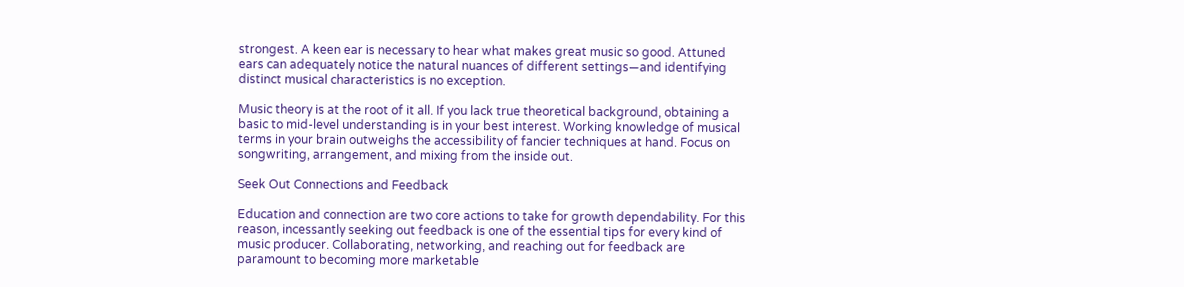strongest. A keen ear is necessary to hear what makes great music so good. Attuned ears can adequately notice the natural nuances of different settings—and identifying distinct musical characteristics is no exception.

Music theory is at the root of it all. If you lack true theoretical background, obtaining a basic to mid-level understanding is in your best interest. Working knowledge of musical terms in your brain outweighs the accessibility of fancier techniques at hand. Focus on songwriting, arrangement, and mixing from the inside out.

Seek Out Connections and Feedback

Education and connection are two core actions to take for growth dependability. For this reason, incessantly seeking out feedback is one of the essential tips for every kind of music producer. Collaborating, networking, and reaching out for feedback are paramount to becoming more marketable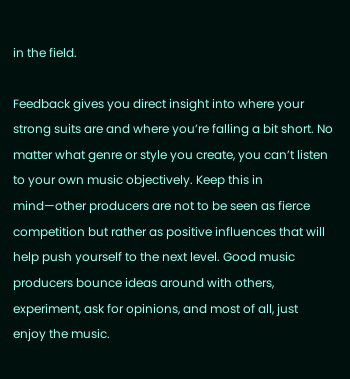in the field.

Feedback gives you direct insight into where your strong suits are and where you’re falling a bit short. No matter what genre or style you create, you can’t listen to your own music objectively. Keep this in mind—other producers are not to be seen as fierce competition but rather as positive influences that will help push yourself to the next level. Good music producers bounce ideas around with others, experiment, ask for opinions, and most of all, just enjoy the music.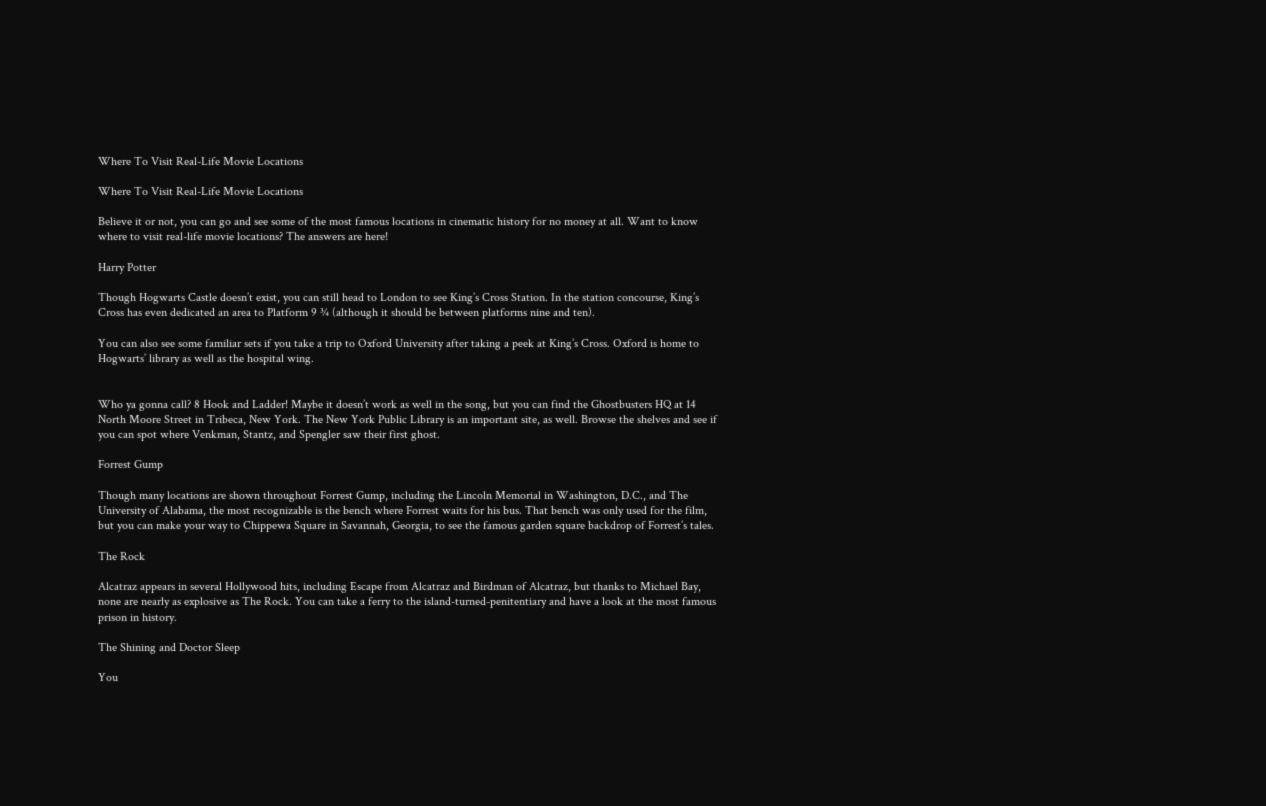Where To Visit Real-Life Movie Locations

Where To Visit Real-Life Movie Locations

Believe it or not, you can go and see some of the most famous locations in cinematic history for no money at all. Want to know where to visit real-life movie locations? The answers are here!

Harry Potter

Though Hogwarts Castle doesn’t exist, you can still head to London to see King’s Cross Station. In the station concourse, King’s Cross has even dedicated an area to Platform 9 ¾ (although it should be between platforms nine and ten).

You can also see some familiar sets if you take a trip to Oxford University after taking a peek at King’s Cross. Oxford is home to Hogwarts’ library as well as the hospital wing.


Who ya gonna call? 8 Hook and Ladder! Maybe it doesn’t work as well in the song, but you can find the Ghostbusters HQ at 14 North Moore Street in Tribeca, New York. The New York Public Library is an important site, as well. Browse the shelves and see if you can spot where Venkman, Stantz, and Spengler saw their first ghost.

Forrest Gump

Though many locations are shown throughout Forrest Gump, including the Lincoln Memorial in Washington, D.C., and The University of Alabama, the most recognizable is the bench where Forrest waits for his bus. That bench was only used for the film, but you can make your way to Chippewa Square in Savannah, Georgia, to see the famous garden square backdrop of Forrest’s tales.

The Rock

Alcatraz appears in several Hollywood hits, including Escape from Alcatraz and Birdman of Alcatraz, but thanks to Michael Bay, none are nearly as explosive as The Rock. You can take a ferry to the island-turned-penitentiary and have a look at the most famous prison in history.

The Shining and Doctor Sleep

You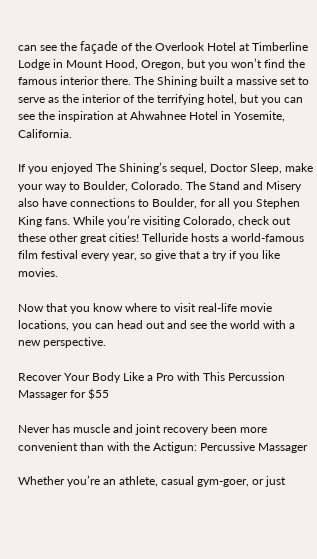can see the façade of the Overlook Hotel at Timberline Lodge in Mount Hood, Oregon, but you won’t find the famous interior there. The Shining built a massive set to serve as the interior of the terrifying hotel, but you can see the inspiration at Ahwahnee Hotel in Yosemite, California.

If you enjoyed The Shining’s sequel, Doctor Sleep, make your way to Boulder, Colorado. The Stand and Misery also have connections to Boulder, for all you Stephen King fans. While you’re visiting Colorado, check out these other great cities! Telluride hosts a world-famous film festival every year, so give that a try if you like movies.

Now that you know where to visit real-life movie locations, you can head out and see the world with a new perspective.

Recover Your Body Like a Pro with This Percussion Massager for $55

Never has muscle and joint recovery been more convenient than with the Actigun: Percussive Massager

Whether you’re an athlete, casual gym-goer, or just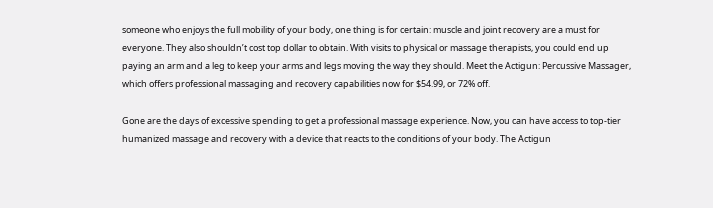someone who enjoys the full mobility of your body, one thing is for certain: muscle and joint recovery are a must for everyone. They also shouldn’t cost top dollar to obtain. With visits to physical or massage therapists, you could end up paying an arm and a leg to keep your arms and legs moving the way they should. Meet the Actigun: Percussive Massager, which offers professional massaging and recovery capabilities now for $54.99, or 72% off.

Gone are the days of excessive spending to get a professional massage experience. Now, you can have access to top-tier humanized massage and recovery with a device that reacts to the conditions of your body. The Actigun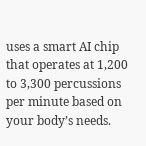uses a smart AI chip that operates at 1,200 to 3,300 percussions per minute based on your body’s needs.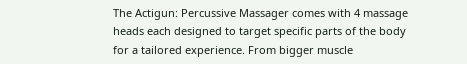The Actigun: Percussive Massager comes with 4 massage heads each designed to target specific parts of the body for a tailored experience. From bigger muscle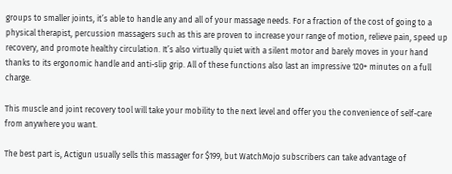groups to smaller joints, it’s able to handle any and all of your massage needs. For a fraction of the cost of going to a physical therapist, percussion massagers such as this are proven to increase your range of motion, relieve pain, speed up recovery, and promote healthy circulation. It’s also virtually quiet with a silent motor and barely moves in your hand thanks to its ergonomic handle and anti-slip grip. All of these functions also last an impressive 120+ minutes on a full charge.

This muscle and joint recovery tool will take your mobility to the next level and offer you the convenience of self-care from anywhere you want.

The best part is, Actigun usually sells this massager for $199, but WatchMojo subscribers can take advantage of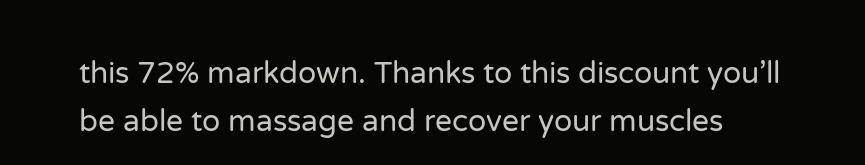this 72% markdown. Thanks to this discount you’ll be able to massage and recover your muscles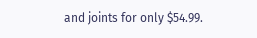and joints for only $54.99.